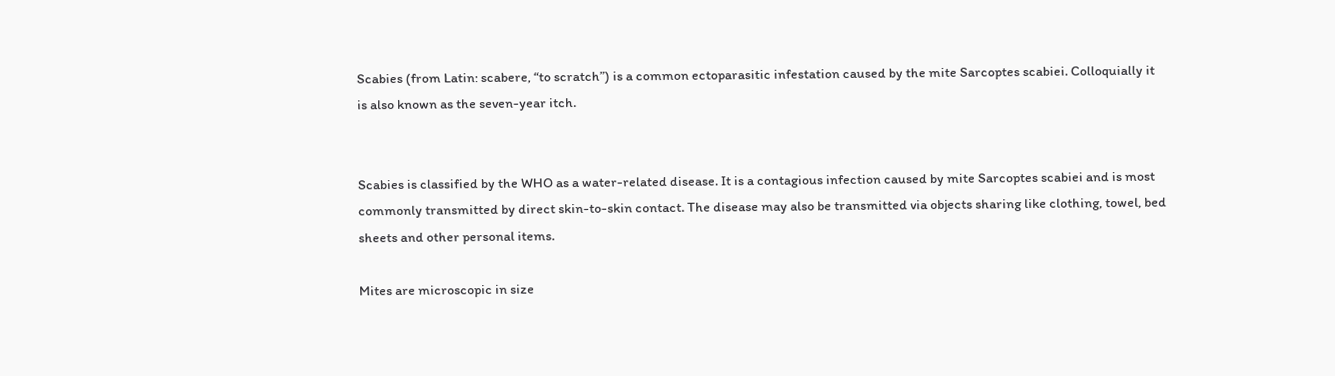Scabies (from Latin: scabere, “to scratch”) is a common ectoparasitic infestation caused by the mite Sarcoptes scabiei. Colloquially it is also known as the seven-year itch.


Scabies is classified by the WHO as a water-related disease. It is a contagious infection caused by mite Sarcoptes scabiei and is most commonly transmitted by direct skin-to-skin contact. The disease may also be transmitted via objects sharing like clothing, towel, bed sheets and other personal items.

Mites are microscopic in size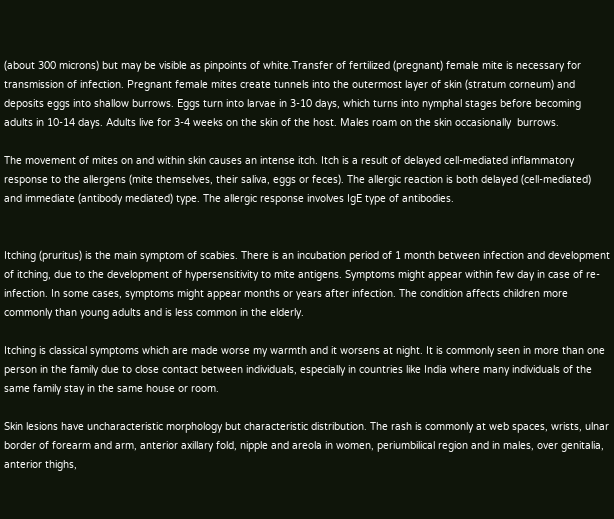(about 300 microns) but may be visible as pinpoints of white.Transfer of fertilized (pregnant) female mite is necessary for transmission of infection. Pregnant female mites create tunnels into the outermost layer of skin (stratum corneum) and deposits eggs into shallow burrows. Eggs turn into larvae in 3-10 days, which turns into nymphal stages before becoming adults in 10-14 days. Adults live for 3-4 weeks on the skin of the host. Males roam on the skin occasionally  burrows.

The movement of mites on and within skin causes an intense itch. Itch is a result of delayed cell-mediated inflammatory response to the allergens (mite themselves, their saliva, eggs or feces). The allergic reaction is both delayed (cell-mediated) and immediate (antibody mediated) type. The allergic response involves IgE type of antibodies.


Itching (pruritus) is the main symptom of scabies. There is an incubation period of 1 month between infection and development of itching, due to the development of hypersensitivity to mite antigens. Symptoms might appear within few day in case of re-infection. In some cases, symptoms might appear months or years after infection. The condition affects children more commonly than young adults and is less common in the elderly.

Itching is classical symptoms which are made worse my warmth and it worsens at night. It is commonly seen in more than one person in the family due to close contact between individuals, especially in countries like India where many individuals of the same family stay in the same house or room.

Skin lesions have uncharacteristic morphology but characteristic distribution. The rash is commonly at web spaces, wrists, ulnar border of forearm and arm, anterior axillary fold, nipple and areola in women, periumbilical region and in males, over genitalia, anterior thighs,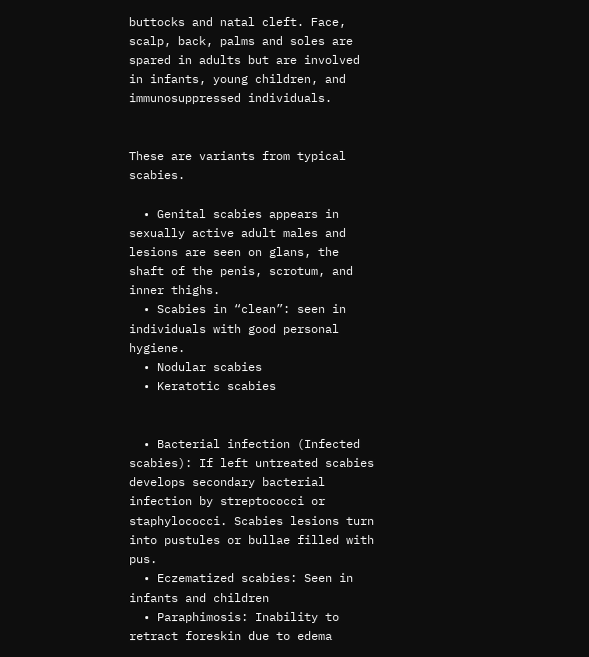buttocks and natal cleft. Face, scalp, back, palms and soles are spared in adults but are involved in infants, young children, and immunosuppressed individuals.


These are variants from typical scabies.

  • Genital scabies appears in sexually active adult males and lesions are seen on glans, the shaft of the penis, scrotum, and inner thighs.
  • Scabies in “clean”: seen in individuals with good personal hygiene.
  • Nodular scabies
  • Keratotic scabies


  • Bacterial infection (Infected scabies): If left untreated scabies develops secondary bacterial infection by streptococci or staphylococci. Scabies lesions turn into pustules or bullae filled with pus.
  • Eczematized scabies: Seen in infants and children
  • Paraphimosis: Inability to retract foreskin due to edema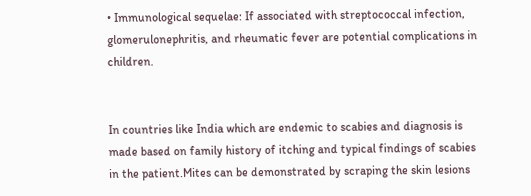• Immunological sequelae: If associated with streptococcal infection, glomerulonephritis, and rheumatic fever are potential complications in children.


In countries like India which are endemic to scabies and diagnosis is made based on family history of itching and typical findings of scabies in the patient.Mites can be demonstrated by scraping the skin lesions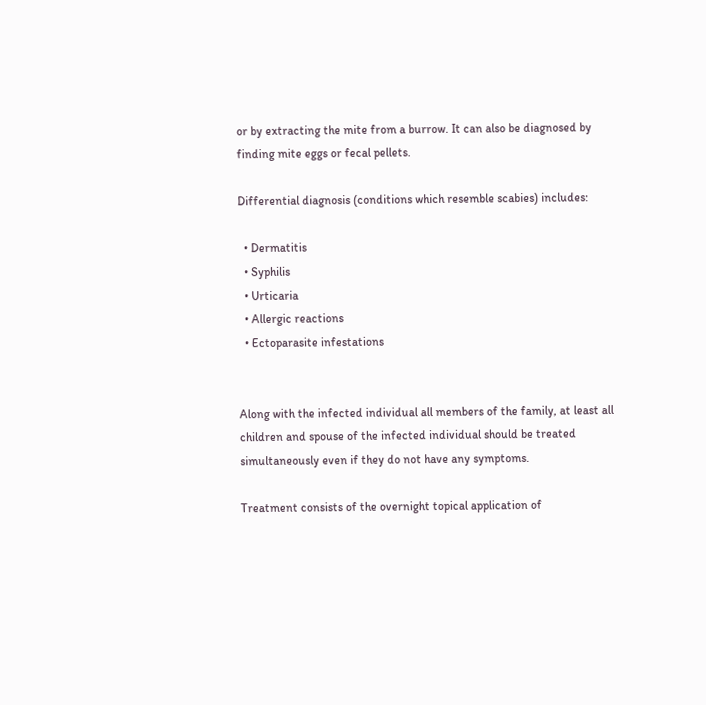or by extracting the mite from a burrow. It can also be diagnosed by finding mite eggs or fecal pellets.

Differential diagnosis (conditions which resemble scabies) includes:

  • Dermatitis
  • Syphilis
  • Urticaria
  • Allergic reactions
  • Ectoparasite infestations


Along with the infected individual all members of the family, at least all children and spouse of the infected individual should be treated simultaneously even if they do not have any symptoms.

Treatment consists of the overnight topical application of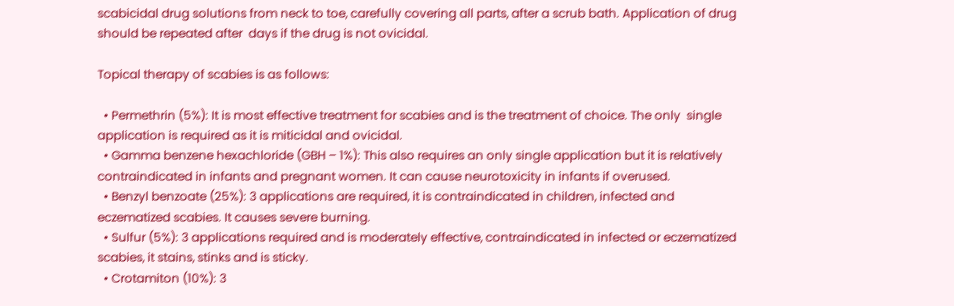scabicidal drug solutions from neck to toe, carefully covering all parts, after a scrub bath. Application of drug should be repeated after  days if the drug is not ovicidal.

Topical therapy of scabies is as follows:

  • Permethrin (5%): It is most effective treatment for scabies and is the treatment of choice. The only  single application is required as it is miticidal and ovicidal.
  • Gamma benzene hexachloride (GBH – 1%): This also requires an only single application but it is relatively contraindicated in infants and pregnant women. It can cause neurotoxicity in infants if overused.
  • Benzyl benzoate (25%): 3 applications are required, it is contraindicated in children, infected and eczematized scabies. It causes severe burning.
  • Sulfur (5%): 3 applications required and is moderately effective, contraindicated in infected or eczematized scabies, it stains, stinks and is sticky.
  • Crotamiton (10%): 3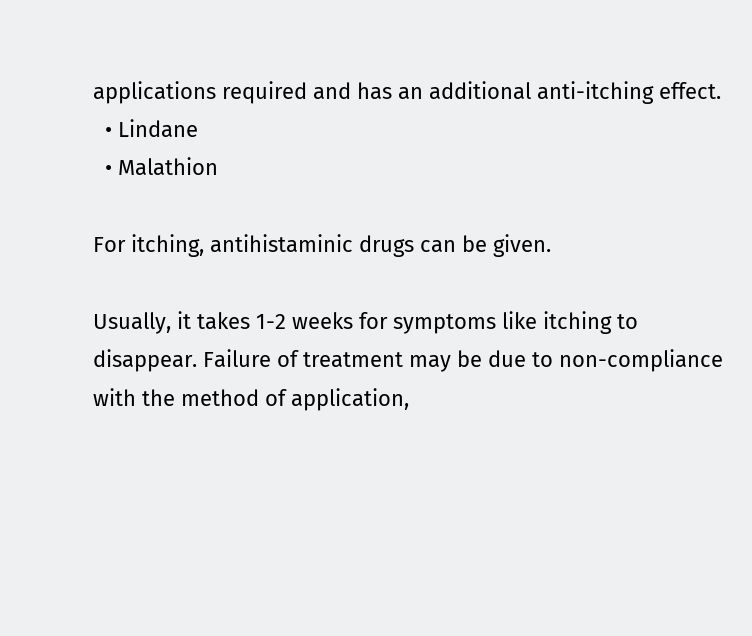applications required and has an additional anti-itching effect.
  • Lindane
  • Malathion

For itching, antihistaminic drugs can be given.

Usually, it takes 1-2 weeks for symptoms like itching to disappear. Failure of treatment may be due to non-compliance with the method of application,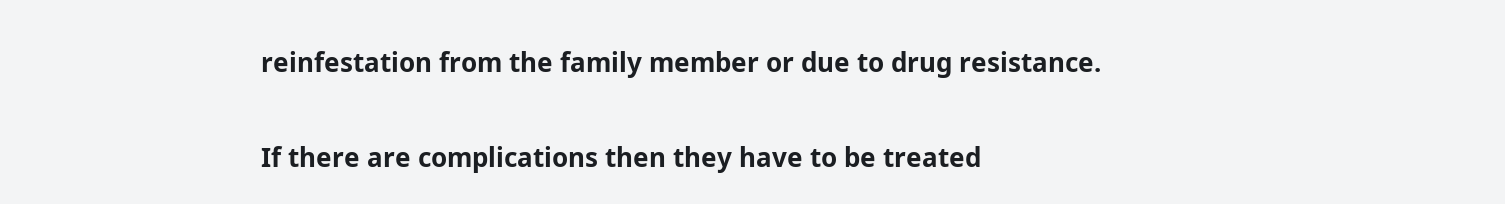reinfestation from the family member or due to drug resistance.

If there are complications then they have to be treated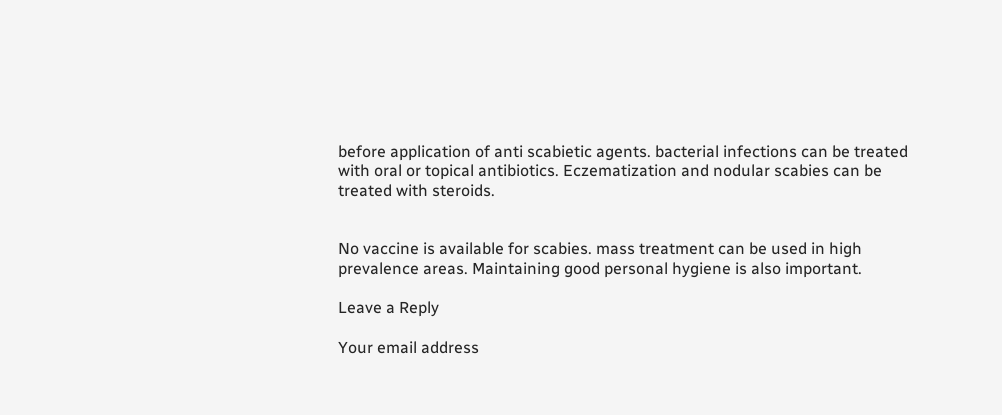before application of anti scabietic agents. bacterial infections can be treated with oral or topical antibiotics. Eczematization and nodular scabies can be treated with steroids.


No vaccine is available for scabies. mass treatment can be used in high prevalence areas. Maintaining good personal hygiene is also important.

Leave a Reply

Your email address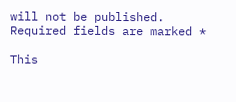will not be published. Required fields are marked *

This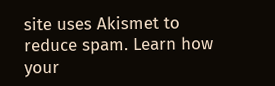site uses Akismet to reduce spam. Learn how your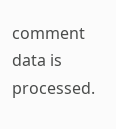comment data is processed.